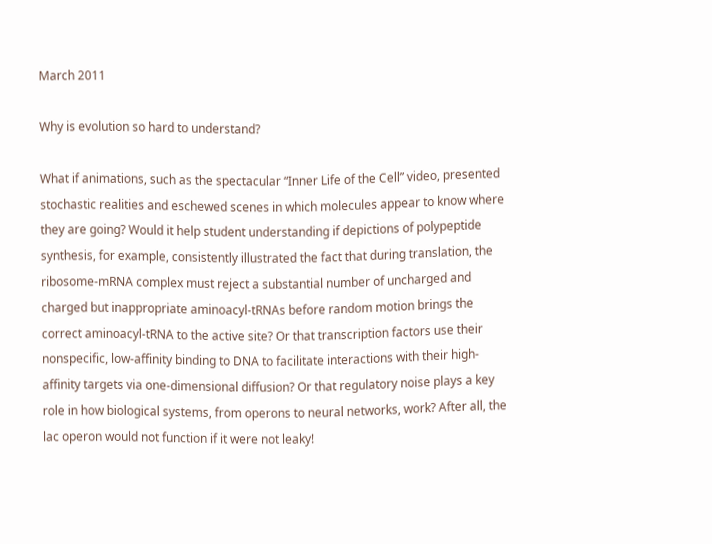March 2011

Why is evolution so hard to understand?

What if animations, such as the spectacular “Inner Life of the Cell” video, presented stochastic realities and eschewed scenes in which molecules appear to know where they are going? Would it help student understanding if depictions of polypeptide synthesis, for example, consistently illustrated the fact that during translation, the ribosome-mRNA complex must reject a substantial number of uncharged and charged but inappropriate aminoacyl-tRNAs before random motion brings the correct aminoacyl-tRNA to the active site? Or that transcription factors use their nonspecific, low-affinity binding to DNA to facilitate interactions with their high-affinity targets via one-dimensional diffusion? Or that regulatory noise plays a key role in how biological systems, from operons to neural networks, work? After all, the lac operon would not function if it were not leaky!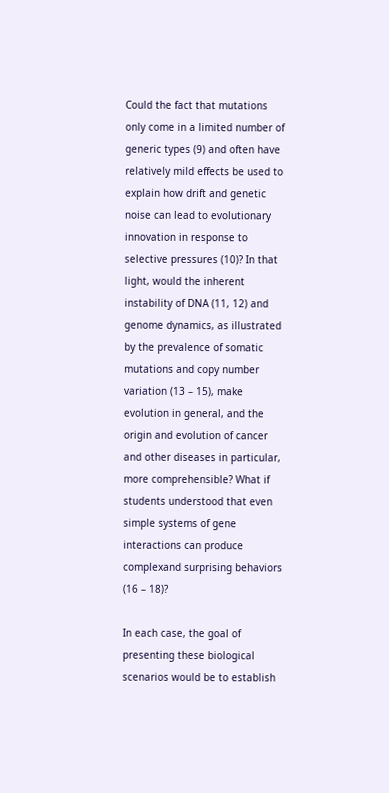Could the fact that mutations only come in a limited number of generic types (9) and often have relatively mild effects be used to explain how drift and genetic noise can lead to evolutionary innovation in response to selective pressures (10)? In that light, would the inherent instability of DNA (11, 12) and genome dynamics, as illustrated by the prevalence of somatic mutations and copy number variation (13 – 15), make evolution in general, and the origin and evolution of cancer and other diseases in particular, more comprehensible? What if students understood that even simple systems of gene interactions can produce complexand surprising behaviors (16 – 18)?

In each case, the goal of presenting these biological scenarios would be to establish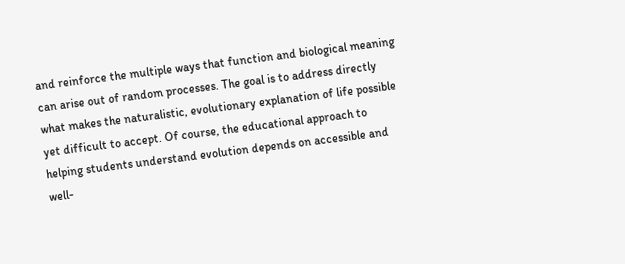and reinforce the multiple ways that function and biological meaning can arise out of random processes. The goal is to address directly what makes the naturalistic, evolutionary explanation of life possible yet difficult to accept. Of course, the educational approach to helping students understand evolution depends on accessible and well-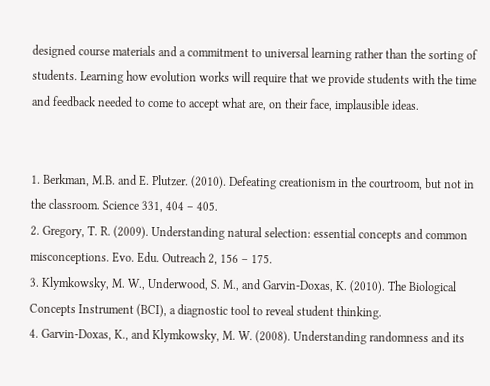designed course materials and a commitment to universal learning rather than the sorting of students. Learning how evolution works will require that we provide students with the time and feedback needed to come to accept what are, on their face, implausible ideas.


1. Berkman, M.B. and E. Plutzer. (2010). Defeating creationism in the courtroom, but not in the classroom. Science 331, 404 – 405.
2. Gregory, T. R. (2009). Understanding natural selection: essential concepts and common misconceptions. Evo. Edu. Outreach 2, 156 – 175.
3. Klymkowsky, M. W., Underwood, S. M., and Garvin-Doxas, K. (2010). The Biological Concepts Instrument (BCI), a diagnostic tool to reveal student thinking.
4. Garvin-Doxas, K., and Klymkowsky, M. W. (2008). Understanding randomness and its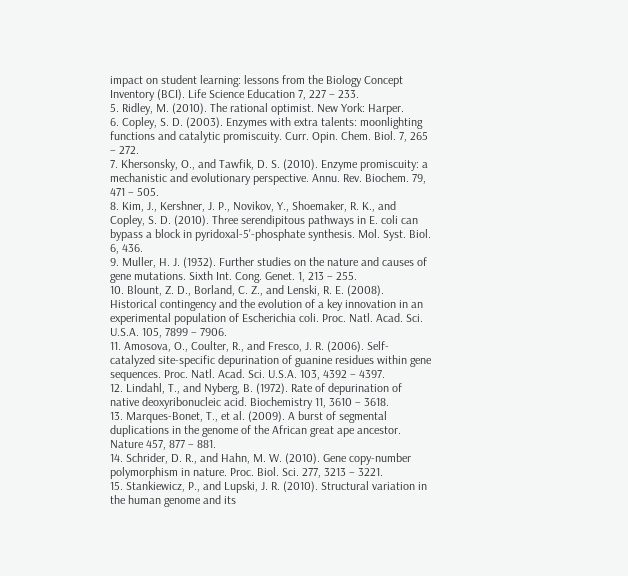impact on student learning: lessons from the Biology Concept Inventory (BCI). Life Science Education 7, 227 – 233.
5. Ridley, M. (2010). The rational optimist. New York: Harper.
6. Copley, S. D. (2003). Enzymes with extra talents: moonlighting functions and catalytic promiscuity. Curr. Opin. Chem. Biol. 7, 265 – 272.
7. Khersonsky, O., and Tawfik, D. S. (2010). Enzyme promiscuity: a mechanistic and evolutionary perspective. Annu. Rev. Biochem. 79, 471 – 505.
8. Kim, J., Kershner, J. P., Novikov, Y., Shoemaker, R. K., and Copley, S. D. (2010). Three serendipitous pathways in E. coli can bypass a block in pyridoxal-5'-phosphate synthesis. Mol. Syst. Biol. 6, 436.
9. Muller, H. J. (1932). Further studies on the nature and causes of gene mutations. Sixth Int. Cong. Genet. 1, 213 – 255.
10. Blount, Z. D., Borland, C. Z., and Lenski, R. E. (2008). Historical contingency and the evolution of a key innovation in an experimental population of Escherichia coli. Proc. Natl. Acad. Sci. U.S.A. 105, 7899 – 7906.
11. Amosova, O., Coulter, R., and Fresco, J. R. (2006). Self-catalyzed site-specific depurination of guanine residues within gene sequences. Proc. Natl. Acad. Sci. U.S.A. 103, 4392 – 4397.
12. Lindahl, T., and Nyberg, B. (1972). Rate of depurination of native deoxyribonucleic acid. Biochemistry 11, 3610 – 3618.
13. Marques-Bonet, T., et al. (2009). A burst of segmental duplications in the genome of the African great ape ancestor. Nature 457, 877 – 881.
14. Schrider, D. R., and Hahn, M. W. (2010). Gene copy-number polymorphism in nature. Proc. Biol. Sci. 277, 3213 – 3221.
15. Stankiewicz, P., and Lupski, J. R. (2010). Structural variation in the human genome and its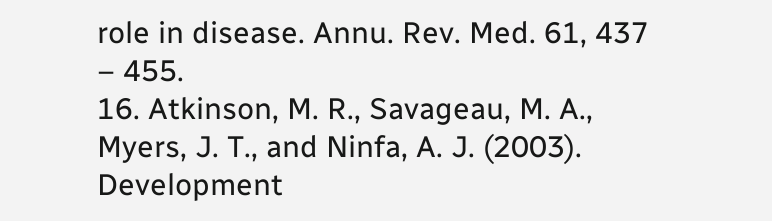role in disease. Annu. Rev. Med. 61, 437 – 455.
16. Atkinson, M. R., Savageau, M. A., Myers, J. T., and Ninfa, A. J. (2003). Development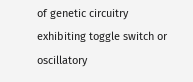of genetic circuitry exhibiting toggle switch or oscillatory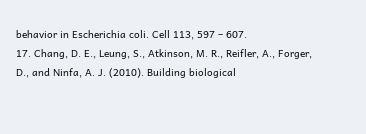behavior in Escherichia coli. Cell 113, 597 – 607.
17. Chang, D. E., Leung, S., Atkinson, M. R., Reifler, A., Forger, D., and Ninfa, A. J. (2010). Building biological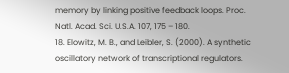memory by linking positive feedback loops. Proc. Natl. Acad. Sci. U.S.A. 107, 175 – 180.
18. Elowitz, M. B., and Leibler, S. (2000). A synthetic oscillatory network of transcriptional regulators.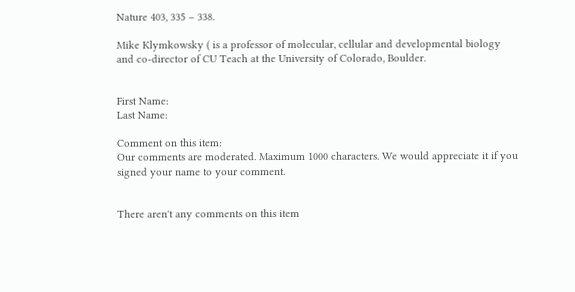Nature 403, 335 – 338.

Mike Klymkowsky ( is a professor of molecular, cellular and developmental biology and co-director of CU Teach at the University of Colorado, Boulder.


First Name:
Last Name:

Comment on this item:
Our comments are moderated. Maximum 1000 characters. We would appreciate it if you signed your name to your comment.


There aren't any comments on this item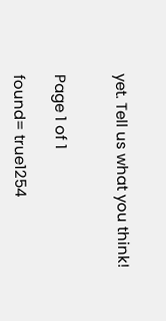yet. Tell us what you think!


Page 1 of 1

found= true1254